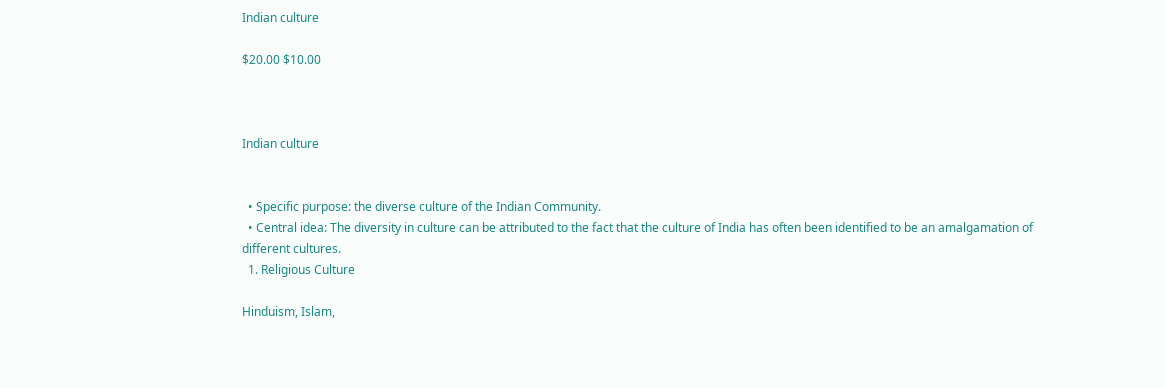Indian culture

$20.00 $10.00



Indian culture


  • Specific purpose: the diverse culture of the Indian Community.
  • Central idea: The diversity in culture can be attributed to the fact that the culture of India has often been identified to be an amalgamation of different cultures.
  1. Religious Culture

Hinduism, Islam,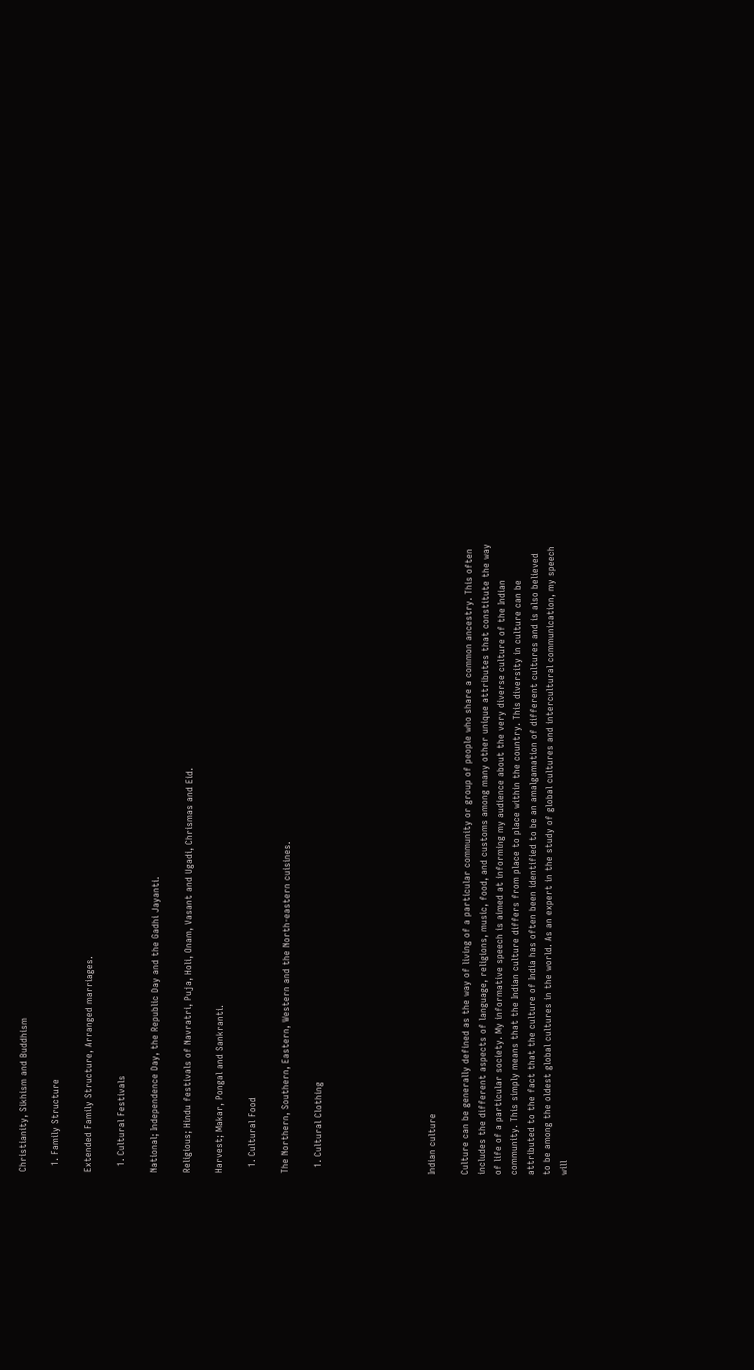Christianity, Sikhism and Buddhism

  1. Family Structure

Extended Family Structure, Arranged marriages.

  1. Cultural Festivals

National; Independence Day, the Republic Day and the Gadhi Jayanti.

Religious; Hindu festivals of Navratri, Puja, Holi, Onam, Vasant and Ugadi, Chrismas and Eid.

Harvest; Makar, Pongal and Sankranti.

  1. Cultural Food

The Northern, Southern, Eastern, Western and the North-eastern cuisines.

  1. Cultural Clothing






Indian culture

Culture can be generally defined as the way of living of a particular community or group of people who share a common ancestry. This often includes the different aspects of language, religions, music, food, and customs among many other unique attributes that constitute the way of life of a particular society. My informative speech is aimed at informing my audience about the very diverse culture of the Indian community. This simply means that the Indian culture differs from place to place within the country. This diversity in culture can be attributed to the fact that the culture of India has often been identified to be an amalgamation of different cultures and is also believed to be among the oldest global cultures in the world. As an expert in the study of global cultures and intercultural communication, my speech will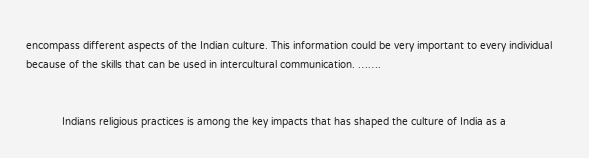encompass different aspects of the Indian culture. This information could be very important to every individual because of the skills that can be used in intercultural communication. …….


            Indians religious practices is among the key impacts that has shaped the culture of India as a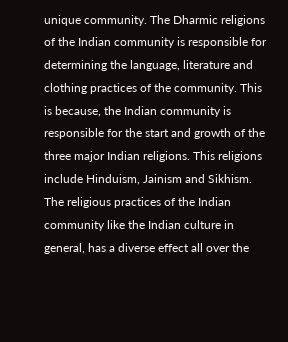unique community. The Dharmic religions of the Indian community is responsible for determining the language, literature and clothing practices of the community. This is because, the Indian community is responsible for the start and growth of the three major Indian religions. This religions include Hinduism, Jainism and Sikhism. The religious practices of the Indian community like the Indian culture in general, has a diverse effect all over the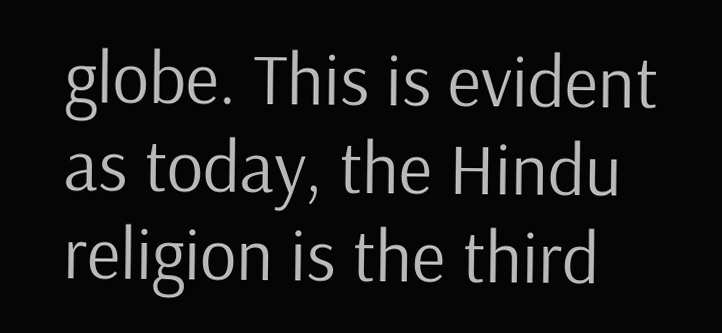globe. This is evident as today, the Hindu religion is the third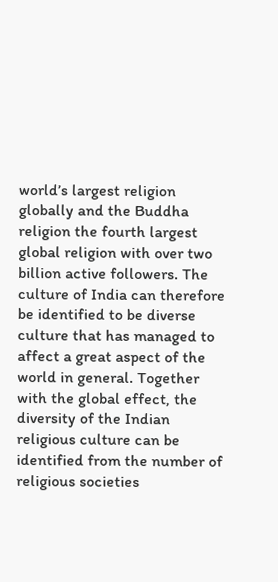world’s largest religion globally and the Buddha religion the fourth largest global religion with over two billion active followers. The culture of India can therefore be identified to be diverse culture that has managed to affect a great aspect of the world in general. Together with the global effect, the diversity of the Indian religious culture can be identified from the number of religious societies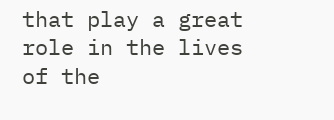that play a great role in the lives of the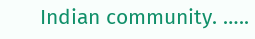Indian community. …..